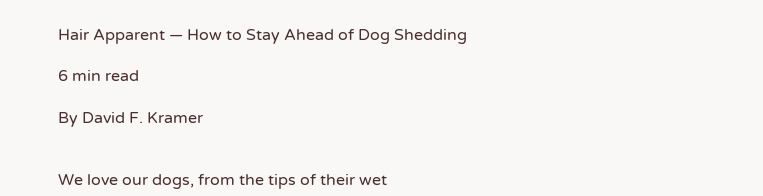Hair Apparent — How to Stay Ahead of Dog Shedding

6 min read

By David F. Kramer


We love our dogs, from the tips of their wet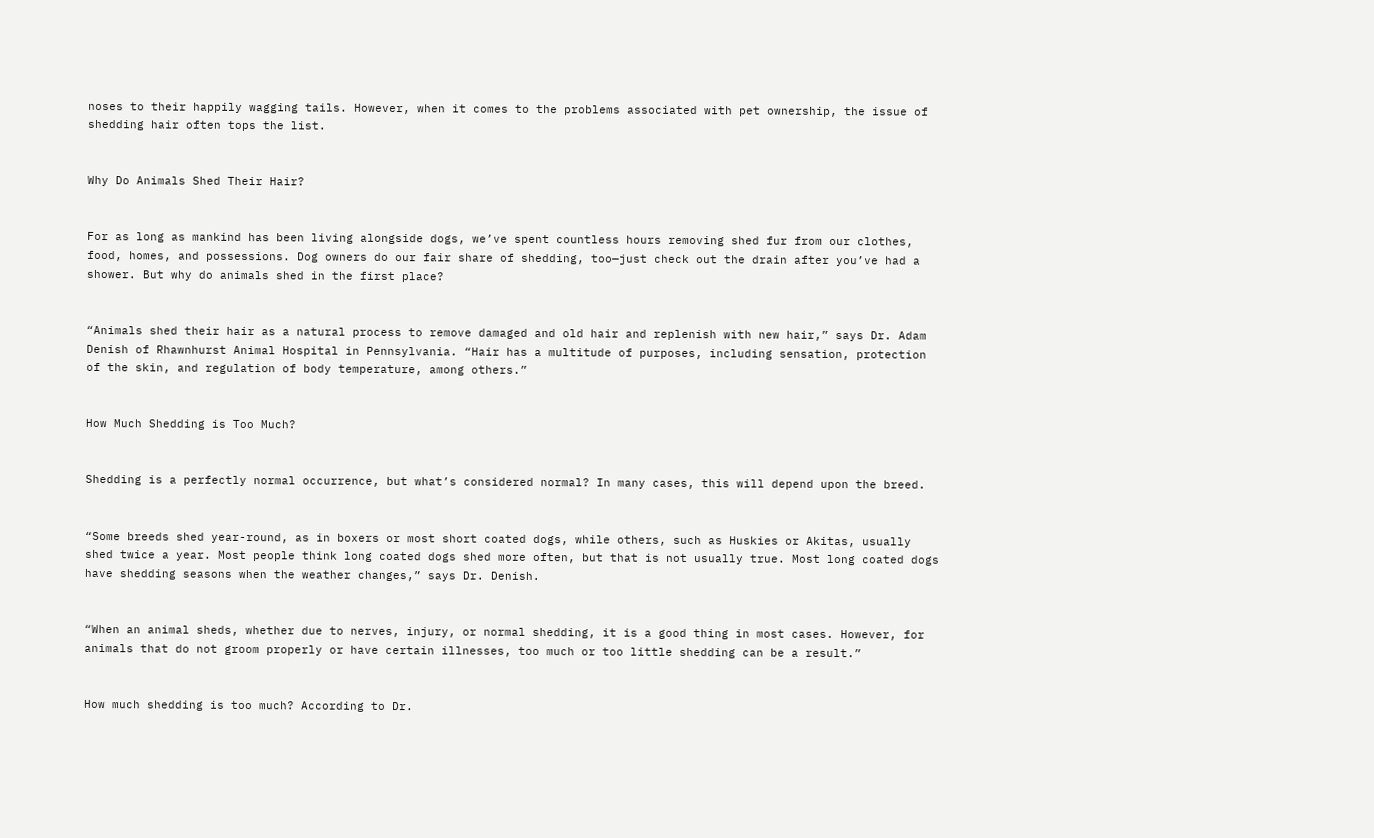noses to their happily wagging tails. However, when it comes to the problems associated with pet ownership, the issue of shedding hair often tops the list.


Why Do Animals Shed Their Hair?


For as long as mankind has been living alongside dogs, we’ve spent countless hours removing shed fur from our clothes, food, homes, and possessions. Dog owners do our fair share of shedding, too—just check out the drain after you’ve had a shower. But why do animals shed in the first place?


“Animals shed their hair as a natural process to remove damaged and old hair and replenish with new hair,” says Dr. Adam Denish of Rhawnhurst Animal Hospital in Pennsylvania. “Hair has a multitude of purposes, including sensation, protection of the skin, and regulation of body temperature, among others.”


How Much Shedding is Too Much?


Shedding is a perfectly normal occurrence, but what’s considered normal? In many cases, this will depend upon the breed.


“Some breeds shed year-round, as in boxers or most short coated dogs, while others, such as Huskies or Akitas, usually shed twice a year. Most people think long coated dogs shed more often, but that is not usually true. Most long coated dogs have shedding seasons when the weather changes,” says Dr. Denish.


“When an animal sheds, whether due to nerves, injury, or normal shedding, it is a good thing in most cases. However, for animals that do not groom properly or have certain illnesses, too much or too little shedding can be a result.”


How much shedding is too much? According to Dr.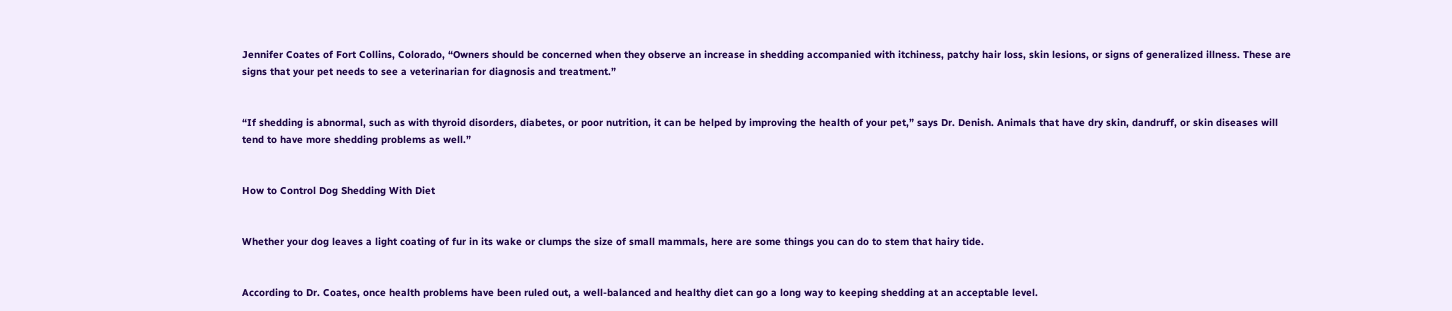Jennifer Coates of Fort Collins, Colorado, “Owners should be concerned when they observe an increase in shedding accompanied with itchiness, patchy hair loss, skin lesions, or signs of generalized illness. These are signs that your pet needs to see a veterinarian for diagnosis and treatment.”


“If shedding is abnormal, such as with thyroid disorders, diabetes, or poor nutrition, it can be helped by improving the health of your pet,” says Dr. Denish. Animals that have dry skin, dandruff, or skin diseases will tend to have more shedding problems as well.”


How to Control Dog Shedding With Diet


Whether your dog leaves a light coating of fur in its wake or clumps the size of small mammals, here are some things you can do to stem that hairy tide.


According to Dr. Coates, once health problems have been ruled out, a well-balanced and healthy diet can go a long way to keeping shedding at an acceptable level.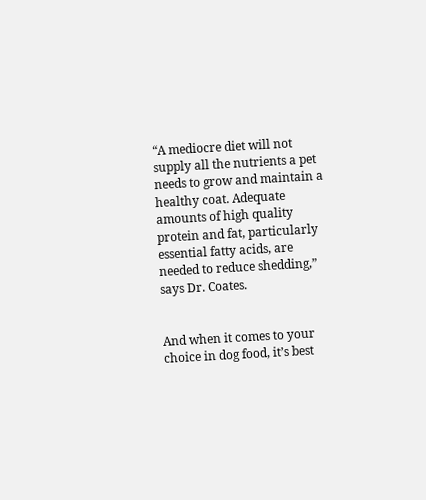“A mediocre diet will not supply all the nutrients a pet needs to grow and maintain a healthy coat. Adequate amounts of high quality protein and fat, particularly essential fatty acids, are needed to reduce shedding,” says Dr. Coates.


And when it comes to your choice in dog food, it’s best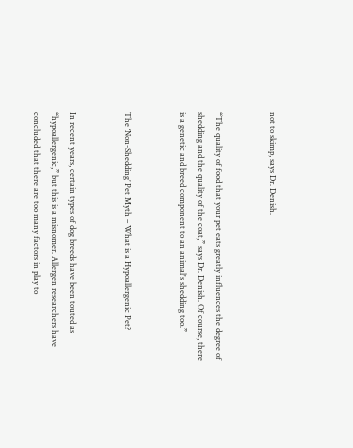not to skimp, says Dr. Denish.


“The quality of food that your pet eats greatly influences the degree of shedding and the quality of the coat,” says Dr. Denish. Of course, there is a genetic and breed component to an animal's shedding too.”


The ‘Non-Shedding’ Pet Myth – What is a Hypoallergenic Pet?


In recent years, certain types of dog breeds have been touted as “hypoallergenic,” but this is a misnomer. Allergen researchers have concluded that there are too many factors in play to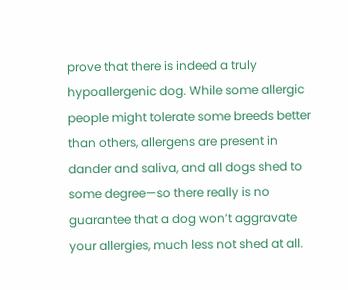prove that there is indeed a truly hypoallergenic dog. While some allergic people might tolerate some breeds better than others, allergens are present in dander and saliva, and all dogs shed to some degree—so there really is no guarantee that a dog won’t aggravate your allergies, much less not shed at all.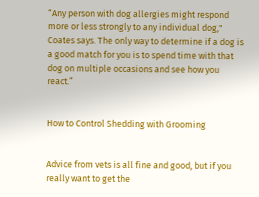“Any person with dog allergies might respond more or less strongly to any individual dog," Coates says. The only way to determine if a dog is a good match for you is to spend time with that dog on multiple occasions and see how you react.”


How to Control Shedding with Grooming


Advice from vets is all fine and good, but if you really want to get the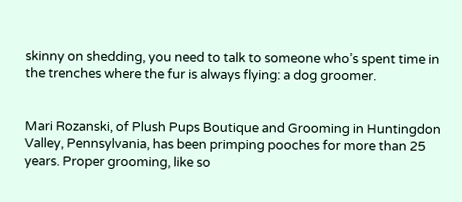skinny on shedding, you need to talk to someone who’s spent time in the trenches where the fur is always flying: a dog groomer.


Mari Rozanski, of Plush Pups Boutique and Grooming in Huntingdon Valley, Pennsylvania, has been primping pooches for more than 25 years. Proper grooming, like so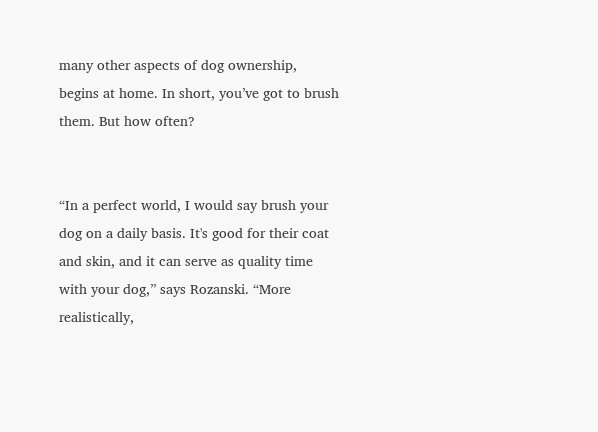many other aspects of dog ownership, begins at home. In short, you’ve got to brush them. But how often?


“In a perfect world, I would say brush your dog on a daily basis. It's good for their coat and skin, and it can serve as quality time with your dog,” says Rozanski. “More realistically,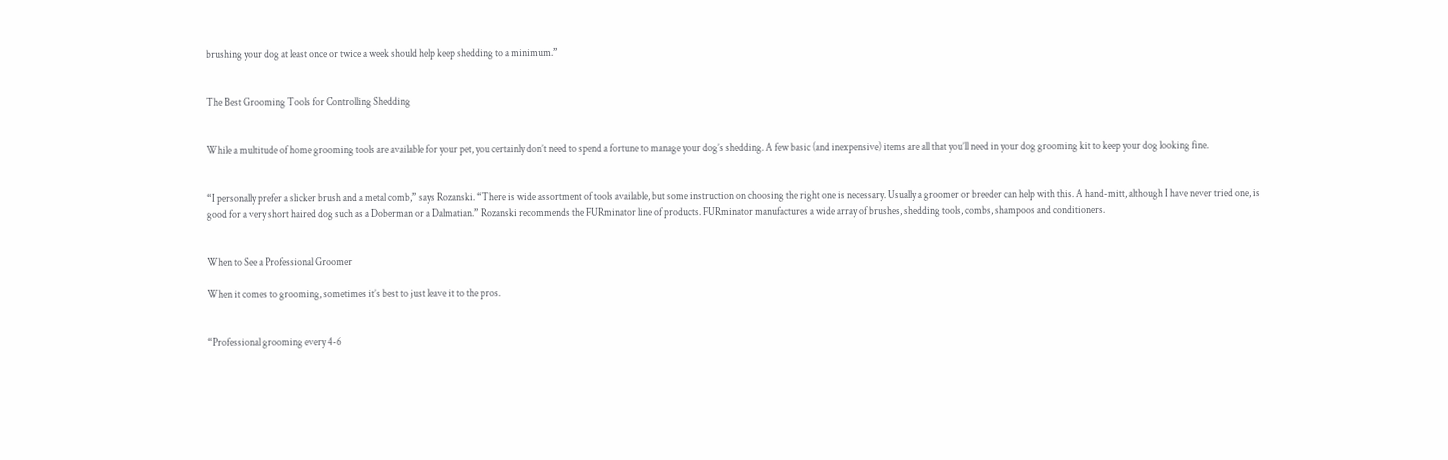brushing your dog at least once or twice a week should help keep shedding to a minimum.”


The Best Grooming Tools for Controlling Shedding


While a multitude of home grooming tools are available for your pet, you certainly don’t need to spend a fortune to manage your dog’s shedding. A few basic (and inexpensive) items are all that you’ll need in your dog grooming kit to keep your dog looking fine.


“I personally prefer a slicker brush and a metal comb,” says Rozanski. “There is wide assortment of tools available, but some instruction on choosing the right one is necessary. Usually a groomer or breeder can help with this. A hand-mitt, although I have never tried one, is good for a very short haired dog such as a Doberman or a Dalmatian.” Rozanski recommends the FURminator line of products. FURminator manufactures a wide array of brushes, shedding tools, combs, shampoos and conditioners.


When to See a Professional Groomer

When it comes to grooming, sometimes it’s best to just leave it to the pros.


“Professional grooming every 4-6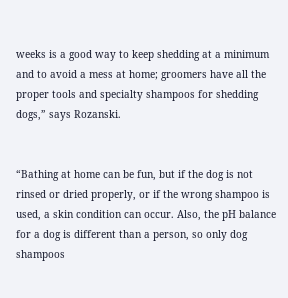weeks is a good way to keep shedding at a minimum and to avoid a mess at home; groomers have all the proper tools and specialty shampoos for shedding dogs,” says Rozanski.


“Bathing at home can be fun, but if the dog is not rinsed or dried properly, or if the wrong shampoo is used, a skin condition can occur. Also, the pH balance for a dog is different than a person, so only dog shampoos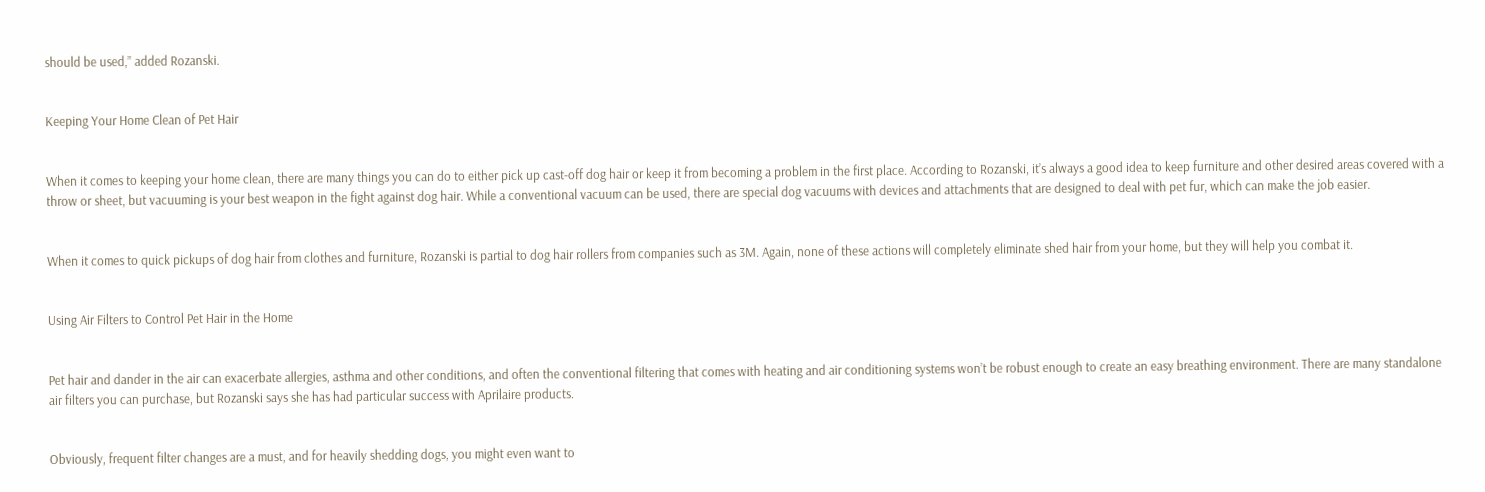should be used,” added Rozanski.


Keeping Your Home Clean of Pet Hair


When it comes to keeping your home clean, there are many things you can do to either pick up cast-off dog hair or keep it from becoming a problem in the first place. According to Rozanski, it’s always a good idea to keep furniture and other desired areas covered with a throw or sheet, but vacuuming is your best weapon in the fight against dog hair. While a conventional vacuum can be used, there are special dog vacuums with devices and attachments that are designed to deal with pet fur, which can make the job easier.


When it comes to quick pickups of dog hair from clothes and furniture, Rozanski is partial to dog hair rollers from companies such as 3M. Again, none of these actions will completely eliminate shed hair from your home, but they will help you combat it.


Using Air Filters to Control Pet Hair in the Home


Pet hair and dander in the air can exacerbate allergies, asthma and other conditions, and often the conventional filtering that comes with heating and air conditioning systems won’t be robust enough to create an easy breathing environment. There are many standalone air filters you can purchase, but Rozanski says she has had particular success with Aprilaire products.


Obviously, frequent filter changes are a must, and for heavily shedding dogs, you might even want to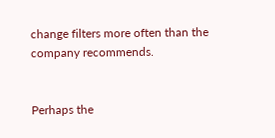change filters more often than the company recommends.


Perhaps the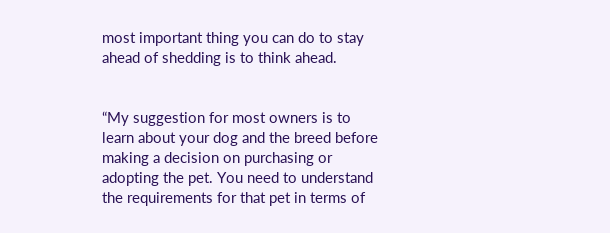most important thing you can do to stay ahead of shedding is to think ahead.


“My suggestion for most owners is to learn about your dog and the breed before making a decision on purchasing or adopting the pet. You need to understand the requirements for that pet in terms of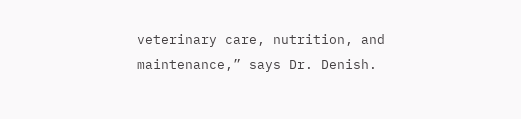veterinary care, nutrition, and maintenance,” says Dr. Denish.